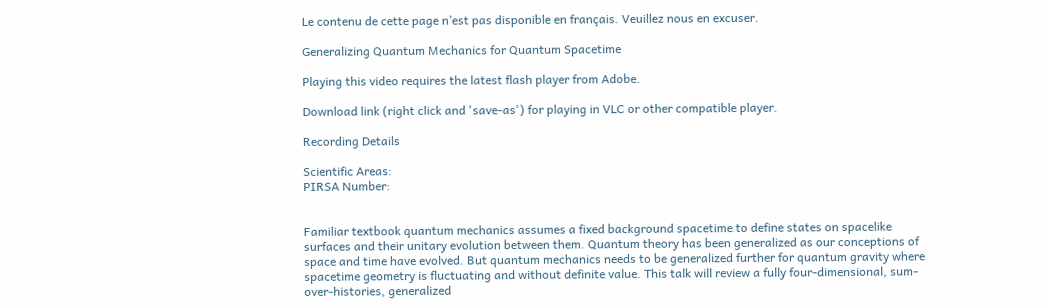Le contenu de cette page n’est pas disponible en français. Veuillez nous en excuser.

Generalizing Quantum Mechanics for Quantum Spacetime

Playing this video requires the latest flash player from Adobe.

Download link (right click and 'save-as') for playing in VLC or other compatible player.

Recording Details

Scientific Areas:
PIRSA Number:


Familiar textbook quantum mechanics assumes a fixed background spacetime to define states on spacelike surfaces and their unitary evolution between them. Quantum theory has been generalized as our conceptions of space and time have evolved. But quantum mechanics needs to be generalized further for quantum gravity where spacetime geometry is fluctuating and without definite value. This talk will review a fully four-dimensional, sum-over-histories, generalized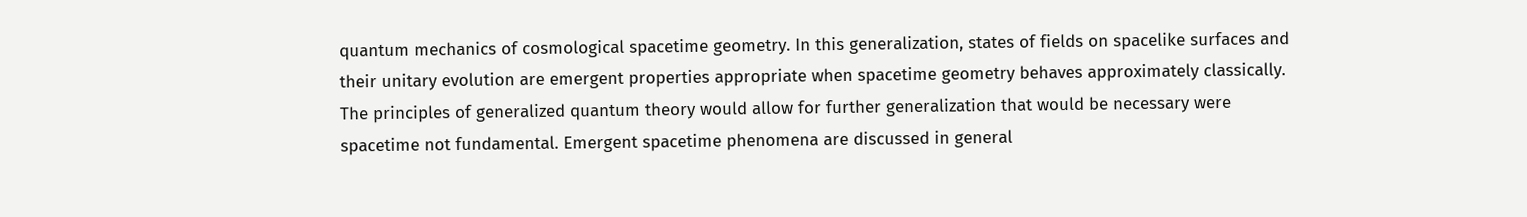quantum mechanics of cosmological spacetime geometry. In this generalization, states of fields on spacelike surfaces and their unitary evolution are emergent properties appropriate when spacetime geometry behaves approximately classically. The principles of generalized quantum theory would allow for further generalization that would be necessary were spacetime not fundamental. Emergent spacetime phenomena are discussed in general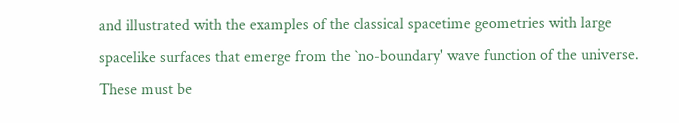and illustrated with the examples of the classical spacetime geometries with large spacelike surfaces that emerge from the `no-boundary' wave function of the universe. These must be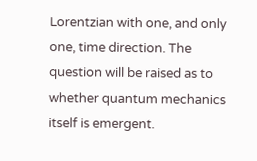Lorentzian with one, and only one, time direction. The question will be raised as to whether quantum mechanics itself is emergent.